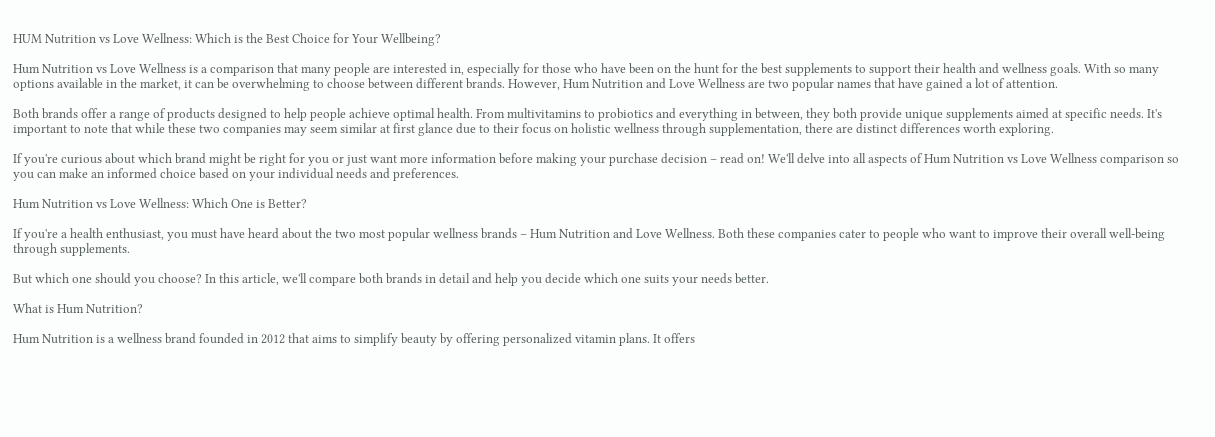HUM Nutrition vs Love Wellness: Which is the Best Choice for Your Wellbeing?

Hum Nutrition vs Love Wellness is a comparison that many people are interested in, especially for those who have been on the hunt for the best supplements to support their health and wellness goals. With so many options available in the market, it can be overwhelming to choose between different brands. However, Hum Nutrition and Love Wellness are two popular names that have gained a lot of attention.

Both brands offer a range of products designed to help people achieve optimal health. From multivitamins to probiotics and everything in between, they both provide unique supplements aimed at specific needs. It's important to note that while these two companies may seem similar at first glance due to their focus on holistic wellness through supplementation, there are distinct differences worth exploring.

If you're curious about which brand might be right for you or just want more information before making your purchase decision – read on! We'll delve into all aspects of Hum Nutrition vs Love Wellness comparison so you can make an informed choice based on your individual needs and preferences.

Hum Nutrition vs Love Wellness: Which One is Better?

If you're a health enthusiast, you must have heard about the two most popular wellness brands – Hum Nutrition and Love Wellness. Both these companies cater to people who want to improve their overall well-being through supplements.

But which one should you choose? In this article, we'll compare both brands in detail and help you decide which one suits your needs better.

What is Hum Nutrition?

Hum Nutrition is a wellness brand founded in 2012 that aims to simplify beauty by offering personalized vitamin plans. It offers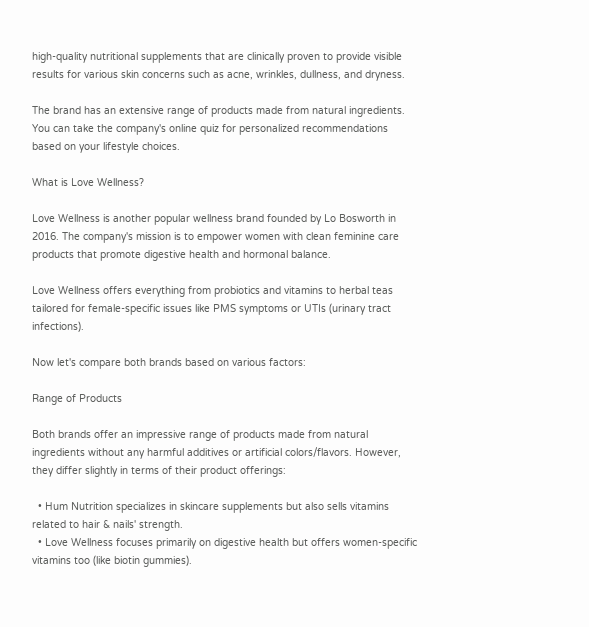high-quality nutritional supplements that are clinically proven to provide visible results for various skin concerns such as acne, wrinkles, dullness, and dryness.

The brand has an extensive range of products made from natural ingredients. You can take the company's online quiz for personalized recommendations based on your lifestyle choices.

What is Love Wellness?

Love Wellness is another popular wellness brand founded by Lo Bosworth in 2016. The company's mission is to empower women with clean feminine care products that promote digestive health and hormonal balance.

Love Wellness offers everything from probiotics and vitamins to herbal teas tailored for female-specific issues like PMS symptoms or UTIs (urinary tract infections).

Now let's compare both brands based on various factors:

Range of Products

Both brands offer an impressive range of products made from natural ingredients without any harmful additives or artificial colors/flavors. However, they differ slightly in terms of their product offerings:

  • Hum Nutrition specializes in skincare supplements but also sells vitamins related to hair & nails' strength.
  • Love Wellness focuses primarily on digestive health but offers women-specific vitamins too (like biotin gummies).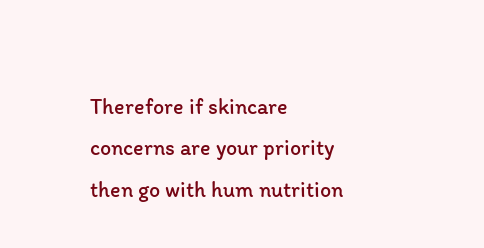Therefore if skincare concerns are your priority then go with hum nutrition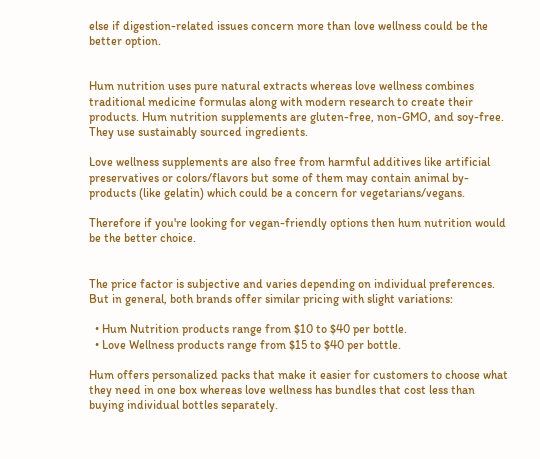else if digestion-related issues concern more than love wellness could be the better option.


Hum nutrition uses pure natural extracts whereas love wellness combines traditional medicine formulas along with modern research to create their products. Hum nutrition supplements are gluten-free, non-GMO, and soy-free. They use sustainably sourced ingredients.

Love wellness supplements are also free from harmful additives like artificial preservatives or colors/flavors but some of them may contain animal by-products (like gelatin) which could be a concern for vegetarians/vegans.

Therefore if you're looking for vegan-friendly options then hum nutrition would be the better choice.


The price factor is subjective and varies depending on individual preferences. But in general, both brands offer similar pricing with slight variations:

  • Hum Nutrition products range from $10 to $40 per bottle.
  • Love Wellness products range from $15 to $40 per bottle.

Hum offers personalized packs that make it easier for customers to choose what they need in one box whereas love wellness has bundles that cost less than buying individual bottles separately.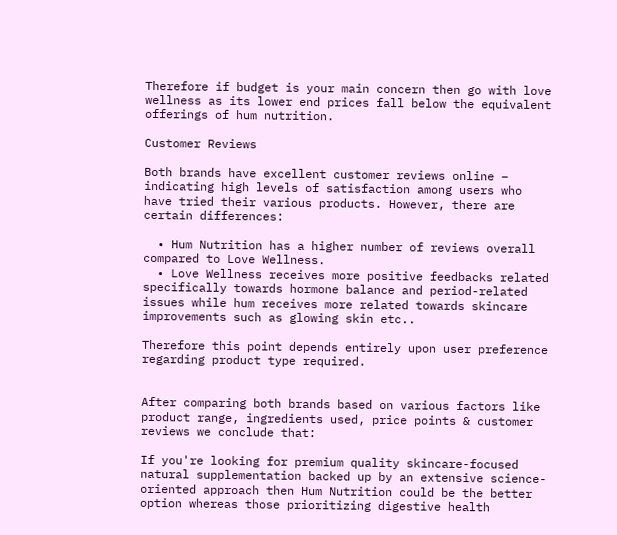Therefore if budget is your main concern then go with love wellness as its lower end prices fall below the equivalent offerings of hum nutrition.

Customer Reviews

Both brands have excellent customer reviews online – indicating high levels of satisfaction among users who have tried their various products. However, there are certain differences:

  • Hum Nutrition has a higher number of reviews overall compared to Love Wellness.
  • Love Wellness receives more positive feedbacks related specifically towards hormone balance and period-related issues while hum receives more related towards skincare improvements such as glowing skin etc..

Therefore this point depends entirely upon user preference regarding product type required.


After comparing both brands based on various factors like product range, ingredients used, price points & customer reviews we conclude that:

If you're looking for premium quality skincare-focused natural supplementation backed up by an extensive science-oriented approach then Hum Nutrition could be the better option whereas those prioritizing digestive health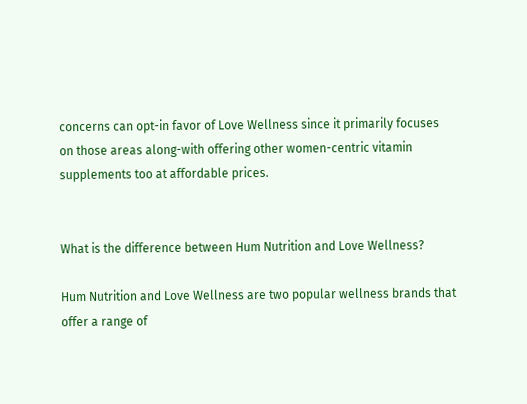concerns can opt-in favor of Love Wellness since it primarily focuses on those areas along-with offering other women-centric vitamin supplements too at affordable prices.


What is the difference between Hum Nutrition and Love Wellness?

Hum Nutrition and Love Wellness are two popular wellness brands that offer a range of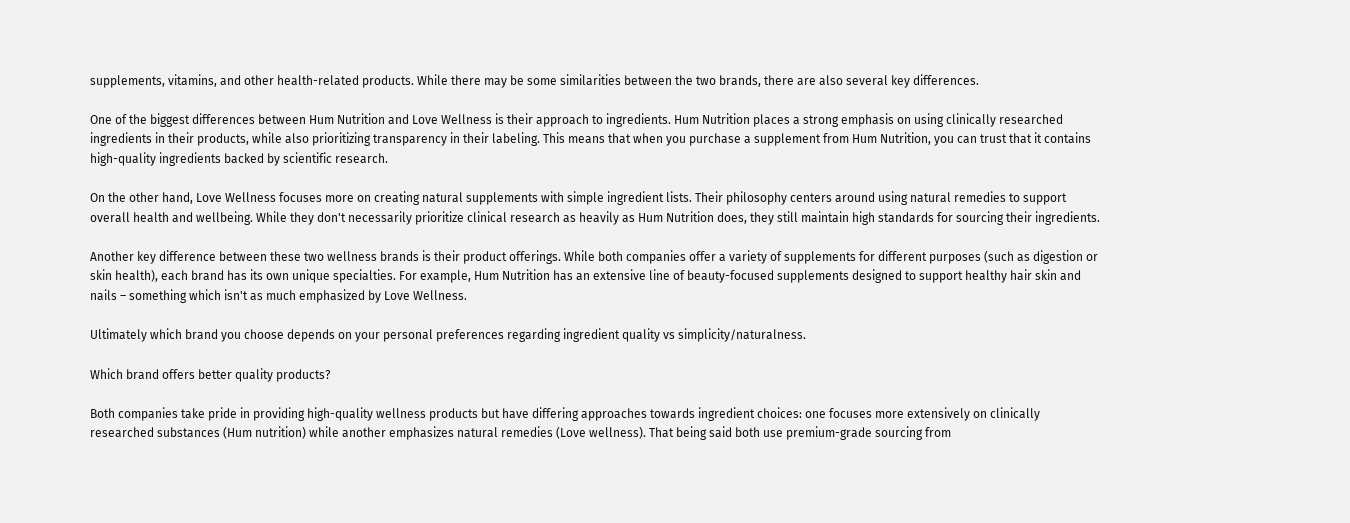supplements, vitamins, and other health-related products. While there may be some similarities between the two brands, there are also several key differences.

One of the biggest differences between Hum Nutrition and Love Wellness is their approach to ingredients. Hum Nutrition places a strong emphasis on using clinically researched ingredients in their products, while also prioritizing transparency in their labeling. This means that when you purchase a supplement from Hum Nutrition, you can trust that it contains high-quality ingredients backed by scientific research.

On the other hand, Love Wellness focuses more on creating natural supplements with simple ingredient lists. Their philosophy centers around using natural remedies to support overall health and wellbeing. While they don't necessarily prioritize clinical research as heavily as Hum Nutrition does, they still maintain high standards for sourcing their ingredients.

Another key difference between these two wellness brands is their product offerings. While both companies offer a variety of supplements for different purposes (such as digestion or skin health), each brand has its own unique specialties. For example, Hum Nutrition has an extensive line of beauty-focused supplements designed to support healthy hair skin and nails – something which isn't as much emphasized by Love Wellness.

Ultimately which brand you choose depends on your personal preferences regarding ingredient quality vs simplicity/naturalness.

Which brand offers better quality products?

Both companies take pride in providing high-quality wellness products but have differing approaches towards ingredient choices: one focuses more extensively on clinically researched substances (Hum nutrition) while another emphasizes natural remedies (Love wellness). That being said both use premium-grade sourcing from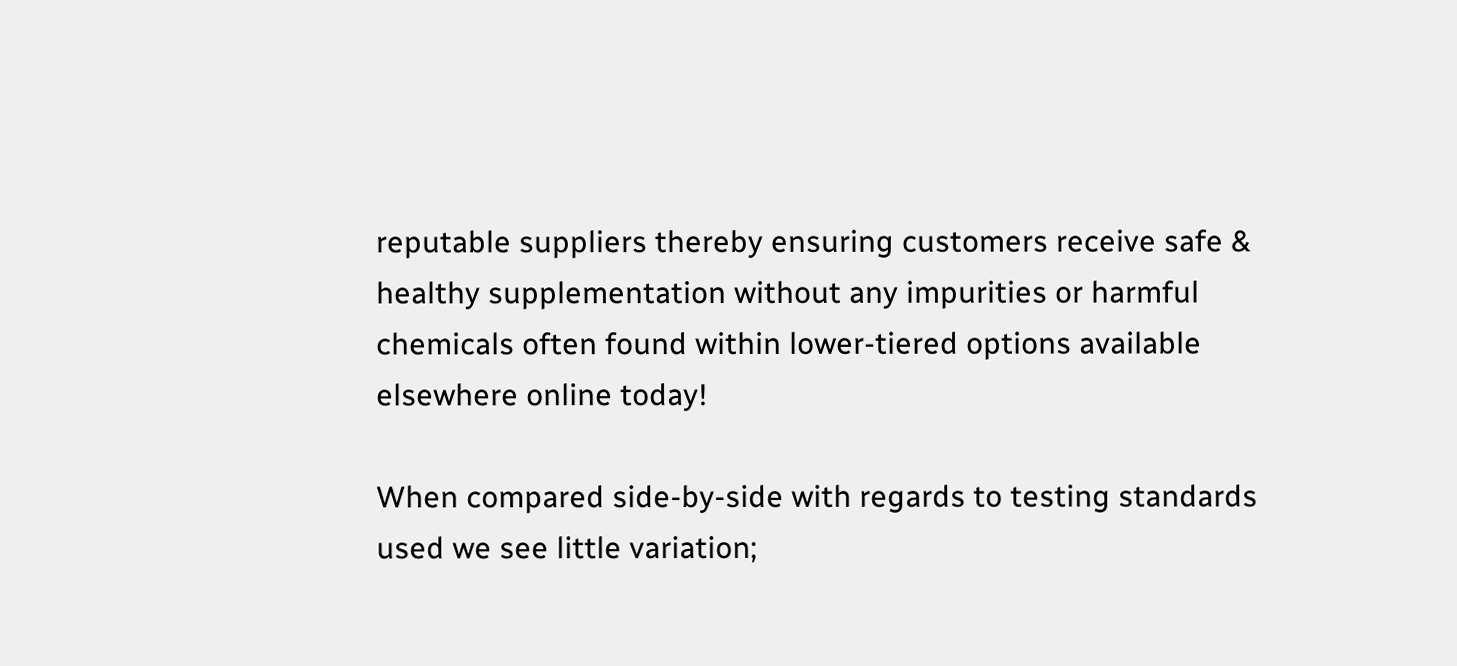reputable suppliers thereby ensuring customers receive safe & healthy supplementation without any impurities or harmful chemicals often found within lower-tiered options available elsewhere online today!

When compared side-by-side with regards to testing standards used we see little variation;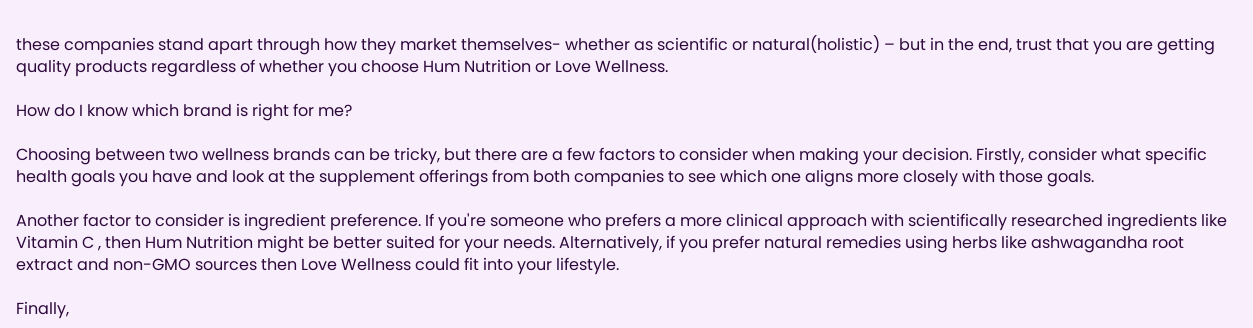these companies stand apart through how they market themselves- whether as scientific or natural(holistic) – but in the end, trust that you are getting quality products regardless of whether you choose Hum Nutrition or Love Wellness.

How do I know which brand is right for me?

Choosing between two wellness brands can be tricky, but there are a few factors to consider when making your decision. Firstly, consider what specific health goals you have and look at the supplement offerings from both companies to see which one aligns more closely with those goals.

Another factor to consider is ingredient preference. If you're someone who prefers a more clinical approach with scientifically researched ingredients like Vitamin C , then Hum Nutrition might be better suited for your needs. Alternatively, if you prefer natural remedies using herbs like ashwagandha root extract and non-GMO sources then Love Wellness could fit into your lifestyle.

Finally,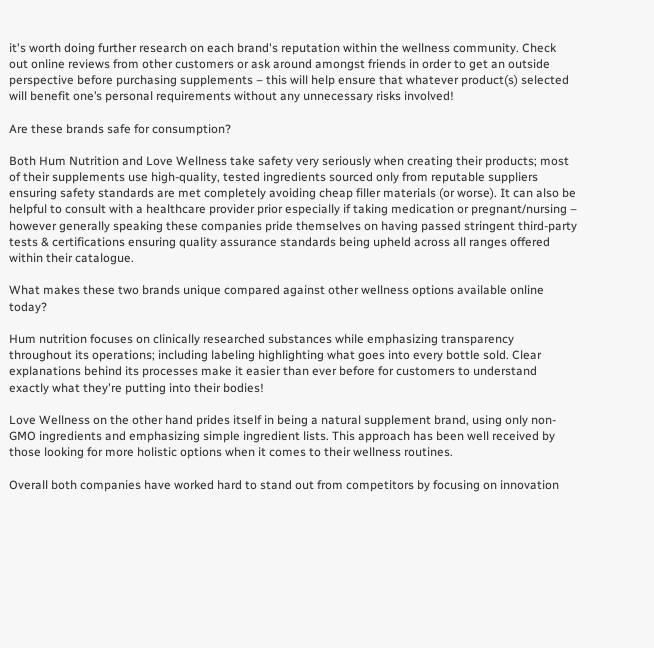it's worth doing further research on each brand's reputation within the wellness community. Check out online reviews from other customers or ask around amongst friends in order to get an outside perspective before purchasing supplements – this will help ensure that whatever product(s) selected will benefit one’s personal requirements without any unnecessary risks involved!

Are these brands safe for consumption?

Both Hum Nutrition and Love Wellness take safety very seriously when creating their products; most of their supplements use high-quality, tested ingredients sourced only from reputable suppliers ensuring safety standards are met completely avoiding cheap filler materials (or worse). It can also be helpful to consult with a healthcare provider prior especially if taking medication or pregnant/nursing – however generally speaking these companies pride themselves on having passed stringent third-party tests & certifications ensuring quality assurance standards being upheld across all ranges offered within their catalogue.

What makes these two brands unique compared against other wellness options available online today?

Hum nutrition focuses on clinically researched substances while emphasizing transparency throughout its operations; including labeling highlighting what goes into every bottle sold. Clear explanations behind its processes make it easier than ever before for customers to understand exactly what they're putting into their bodies!

Love Wellness on the other hand prides itself in being a natural supplement brand, using only non-GMO ingredients and emphasizing simple ingredient lists. This approach has been well received by those looking for more holistic options when it comes to their wellness routines.

Overall both companies have worked hard to stand out from competitors by focusing on innovation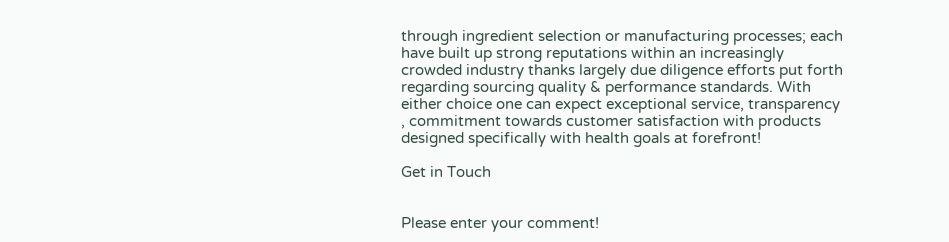through ingredient selection or manufacturing processes; each have built up strong reputations within an increasingly crowded industry thanks largely due diligence efforts put forth regarding sourcing quality & performance standards. With either choice one can expect exceptional service, transparency , commitment towards customer satisfaction with products designed specifically with health goals at forefront!

Get in Touch


Please enter your comment!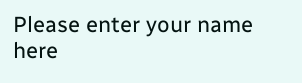Please enter your name here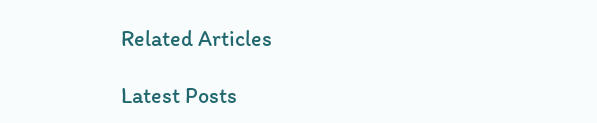Related Articles

Latest Posts